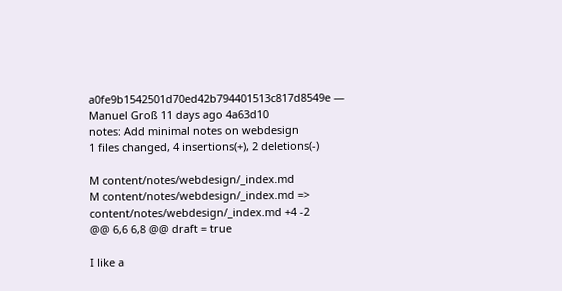a0fe9b1542501d70ed42b794401513c817d8549e — Manuel Groß 11 days ago 4a63d10
notes: Add minimal notes on webdesign
1 files changed, 4 insertions(+), 2 deletions(-)

M content/notes/webdesign/_index.md
M content/notes/webdesign/_index.md => content/notes/webdesign/_index.md +4 -2
@@ 6,6 6,8 @@ draft = true

I like a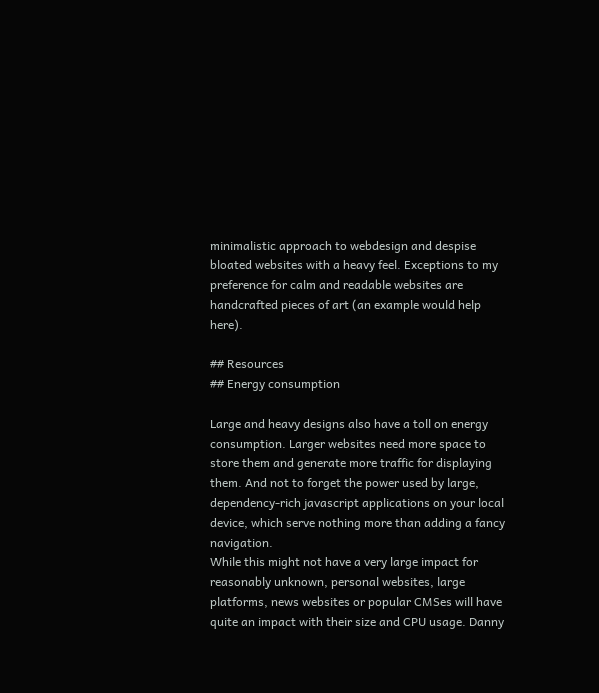minimalistic approach to webdesign and despise bloated websites with a heavy feel. Exceptions to my preference for calm and readable websites are handcrafted pieces of art (an example would help here).

## Resources
## Energy consumption

Large and heavy designs also have a toll on energy consumption. Larger websites need more space to store them and generate more traffic for displaying them. And not to forget the power used by large, dependency-rich javascript applications on your local device, which serve nothing more than adding a fancy navigation.
While this might not have a very large impact for reasonably unknown, personal websites, large platforms, news websites or popular CMSes will have quite an impact with their size and CPU usage. Danny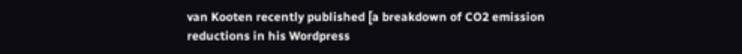van Kooten recently published [a breakdown of CO2 emission reductions in his Wordpress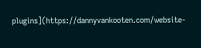plugins](https://dannyvankooten.com/website-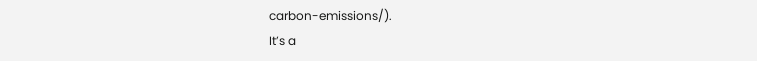carbon-emissions/).
It’s a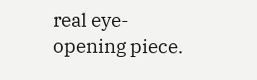real eye-opening piece.